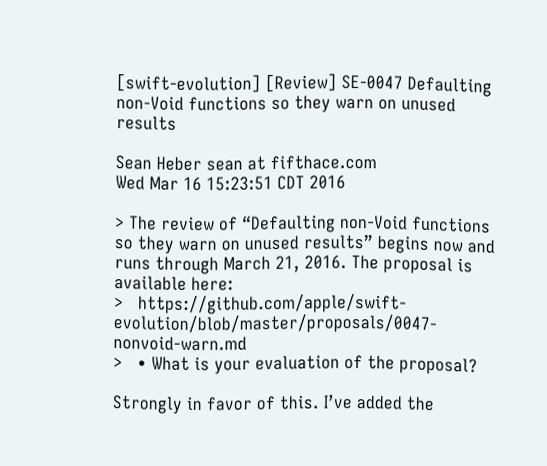[swift-evolution] [Review] SE-0047 Defaulting non-Void functions so they warn on unused results

Sean Heber sean at fifthace.com
Wed Mar 16 15:23:51 CDT 2016

> The review of “Defaulting non-Void functions so they warn on unused results” begins now and runs through March 21, 2016. The proposal is available here:
>   https://github.com/apple/swift-evolution/blob/master/proposals/0047-nonvoid-warn.md
>   • What is your evaluation of the proposal?

Strongly in favor of this. I’ve added the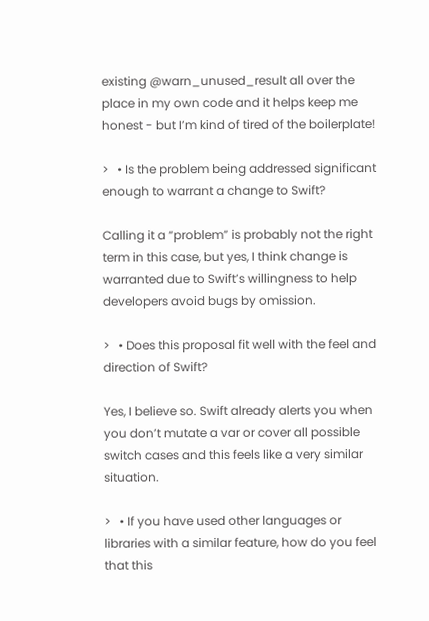existing @warn_unused_result all over the place in my own code and it helps keep me honest - but I’m kind of tired of the boilerplate!

>   • Is the problem being addressed significant enough to warrant a change to Swift?

Calling it a “problem” is probably not the right term in this case, but yes, I think change is warranted due to Swift’s willingness to help developers avoid bugs by omission.

>   • Does this proposal fit well with the feel and direction of Swift?

Yes, I believe so. Swift already alerts you when you don’t mutate a var or cover all possible switch cases and this feels like a very similar situation.

>   • If you have used other languages or libraries with a similar feature, how do you feel that this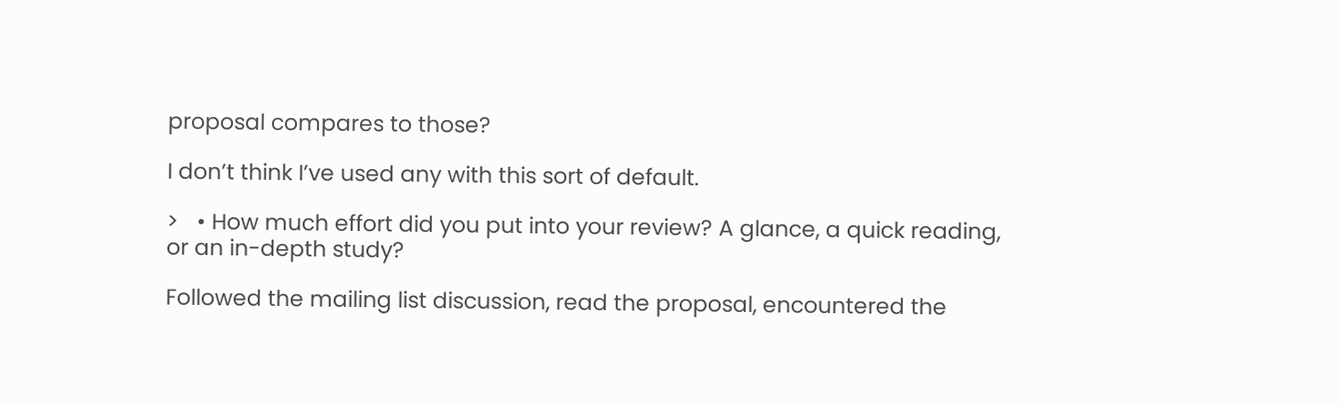proposal compares to those?

I don’t think I’ve used any with this sort of default.

>   • How much effort did you put into your review? A glance, a quick reading, or an in-depth study?

Followed the mailing list discussion, read the proposal, encountered the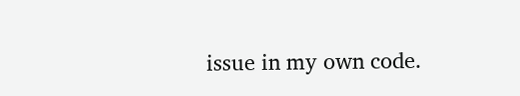issue in my own code.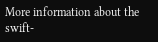More information about the swift-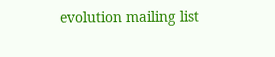evolution mailing list